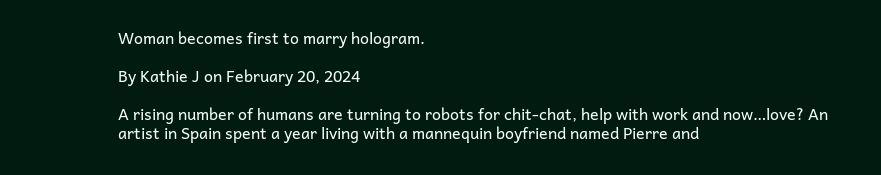Woman becomes first to marry hologram.

By Kathie J on February 20, 2024

A rising number of humans are turning to robots for chit-chat, help with work and now…love? An artist in Spain spent a year living with a mannequin boyfriend named Pierre and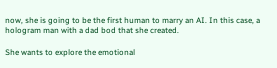now, she is going to be the first human to marry an AI. In this case, a hologram man with a dad bod that she created.

She wants to explore the emotional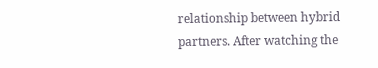relationship between hybrid partners. After watching the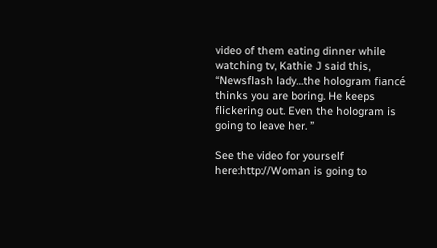video of them eating dinner while watching tv, Kathie J said this, “Newsflash lady…the hologram fiancé thinks you are boring. He keeps flickering out. Even the hologram is going to leave her. ”

See the video for yourself here:http://Woman is going to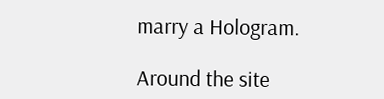marry a Hologram.

Around the site